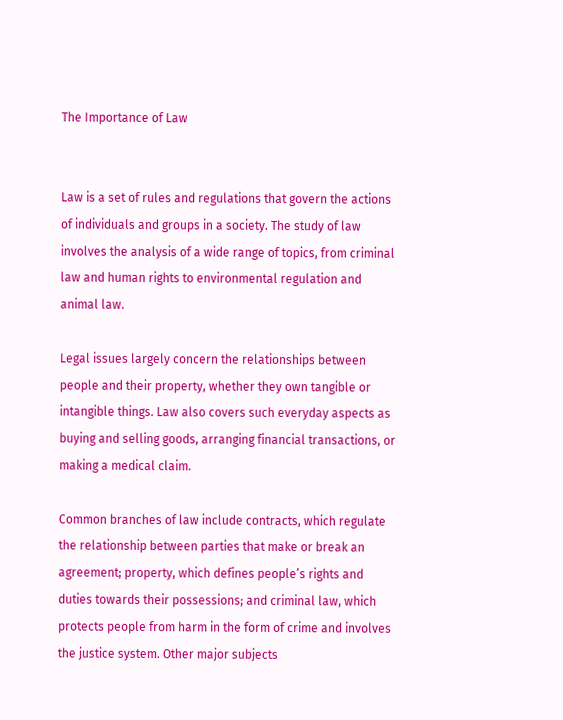The Importance of Law


Law is a set of rules and regulations that govern the actions of individuals and groups in a society. The study of law involves the analysis of a wide range of topics, from criminal law and human rights to environmental regulation and animal law.

Legal issues largely concern the relationships between people and their property, whether they own tangible or intangible things. Law also covers such everyday aspects as buying and selling goods, arranging financial transactions, or making a medical claim.

Common branches of law include contracts, which regulate the relationship between parties that make or break an agreement; property, which defines people’s rights and duties towards their possessions; and criminal law, which protects people from harm in the form of crime and involves the justice system. Other major subjects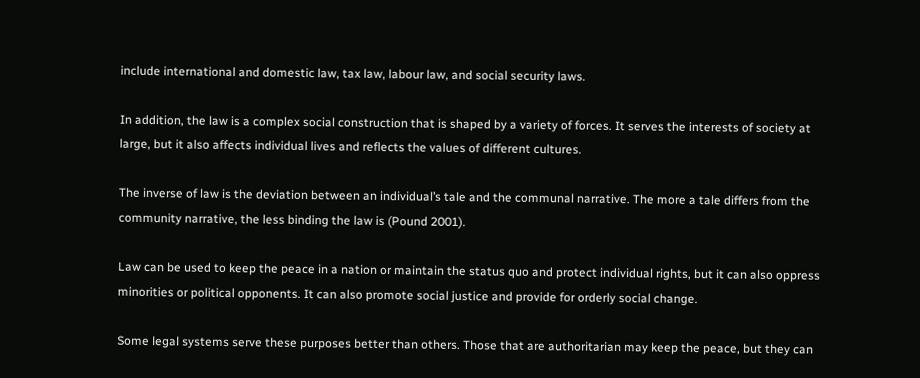include international and domestic law, tax law, labour law, and social security laws.

In addition, the law is a complex social construction that is shaped by a variety of forces. It serves the interests of society at large, but it also affects individual lives and reflects the values of different cultures.

The inverse of law is the deviation between an individual’s tale and the communal narrative. The more a tale differs from the community narrative, the less binding the law is (Pound 2001).

Law can be used to keep the peace in a nation or maintain the status quo and protect individual rights, but it can also oppress minorities or political opponents. It can also promote social justice and provide for orderly social change.

Some legal systems serve these purposes better than others. Those that are authoritarian may keep the peace, but they can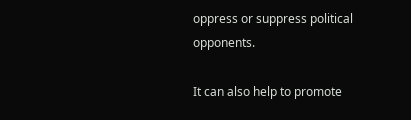oppress or suppress political opponents.

It can also help to promote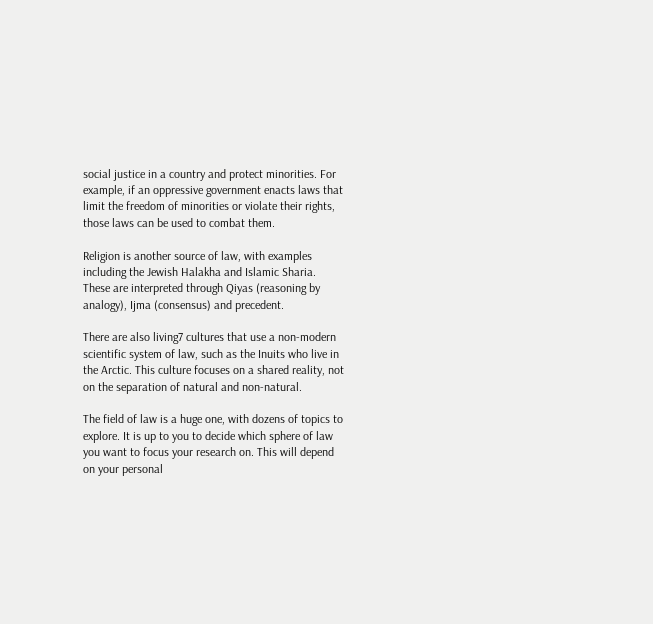social justice in a country and protect minorities. For example, if an oppressive government enacts laws that limit the freedom of minorities or violate their rights, those laws can be used to combat them.

Religion is another source of law, with examples including the Jewish Halakha and Islamic Sharia. These are interpreted through Qiyas (reasoning by analogy), Ijma (consensus) and precedent.

There are also living7 cultures that use a non-modern scientific system of law, such as the Inuits who live in the Arctic. This culture focuses on a shared reality, not on the separation of natural and non-natural.

The field of law is a huge one, with dozens of topics to explore. It is up to you to decide which sphere of law you want to focus your research on. This will depend on your personal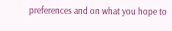preferences and on what you hope to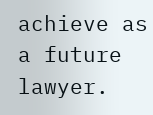achieve as a future lawyer.